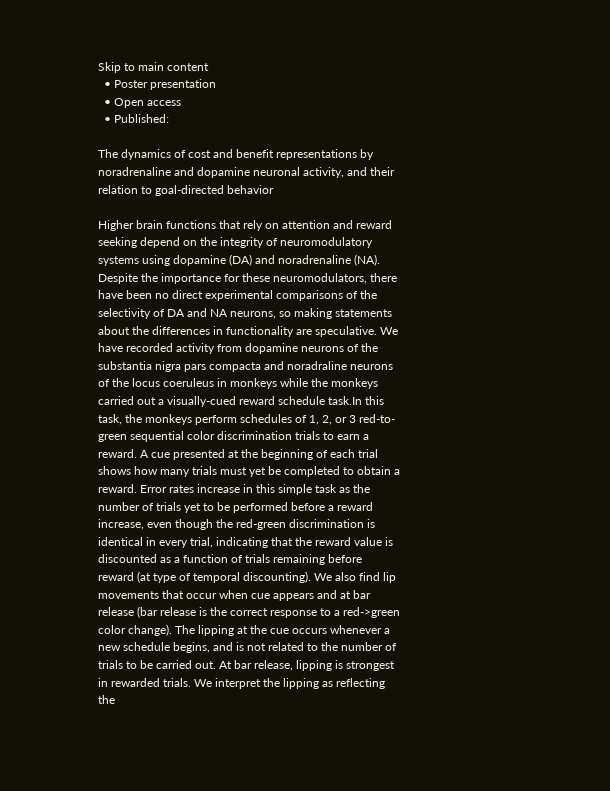Skip to main content
  • Poster presentation
  • Open access
  • Published:

The dynamics of cost and benefit representations by noradrenaline and dopamine neuronal activity, and their relation to goal-directed behavior

Higher brain functions that rely on attention and reward seeking depend on the integrity of neuromodulatory systems using dopamine (DA) and noradrenaline (NA). Despite the importance for these neuromodulators, there have been no direct experimental comparisons of the selectivity of DA and NA neurons, so making statements about the differences in functionality are speculative. We have recorded activity from dopamine neurons of the substantia nigra pars compacta and noradraline neurons of the locus coeruleus in monkeys while the monkeys carried out a visually-cued reward schedule task.In this task, the monkeys perform schedules of 1, 2, or 3 red-to-green sequential color discrimination trials to earn a reward. A cue presented at the beginning of each trial shows how many trials must yet be completed to obtain a reward. Error rates increase in this simple task as the number of trials yet to be performed before a reward increase, even though the red-green discrimination is identical in every trial, indicating that the reward value is discounted as a function of trials remaining before reward (at type of temporal discounting). We also find lip movements that occur when cue appears and at bar release (bar release is the correct response to a red->green color change). The lipping at the cue occurs whenever a new schedule begins, and is not related to the number of trials to be carried out. At bar release, lipping is strongest in rewarded trials. We interpret the lipping as reflecting the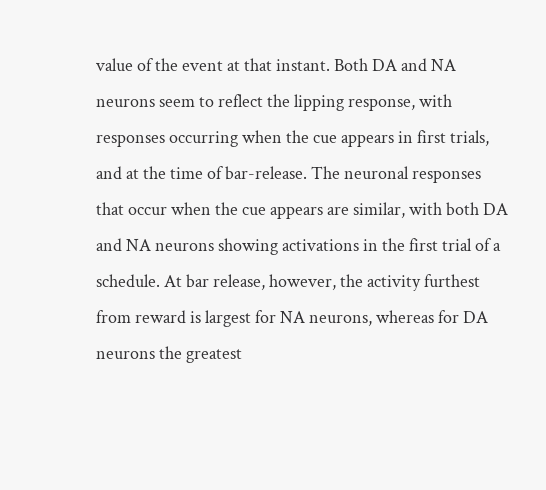value of the event at that instant. Both DA and NA neurons seem to reflect the lipping response, with responses occurring when the cue appears in first trials, and at the time of bar-release. The neuronal responses that occur when the cue appears are similar, with both DA and NA neurons showing activations in the first trial of a schedule. At bar release, however, the activity furthest from reward is largest for NA neurons, whereas for DA neurons the greatest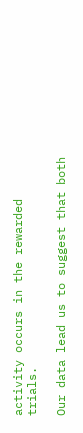activity occurs in the rewarded trials.

Our data lead us to suggest that both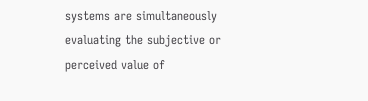systems are simultaneously evaluating the subjective or perceived value of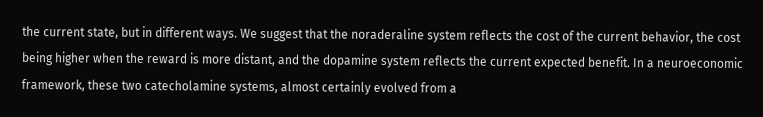the current state, but in different ways. We suggest that the noraderaline system reflects the cost of the current behavior, the cost being higher when the reward is more distant, and the dopamine system reflects the current expected benefit. In a neuroeconomic framework, these two catecholamine systems, almost certainly evolved from a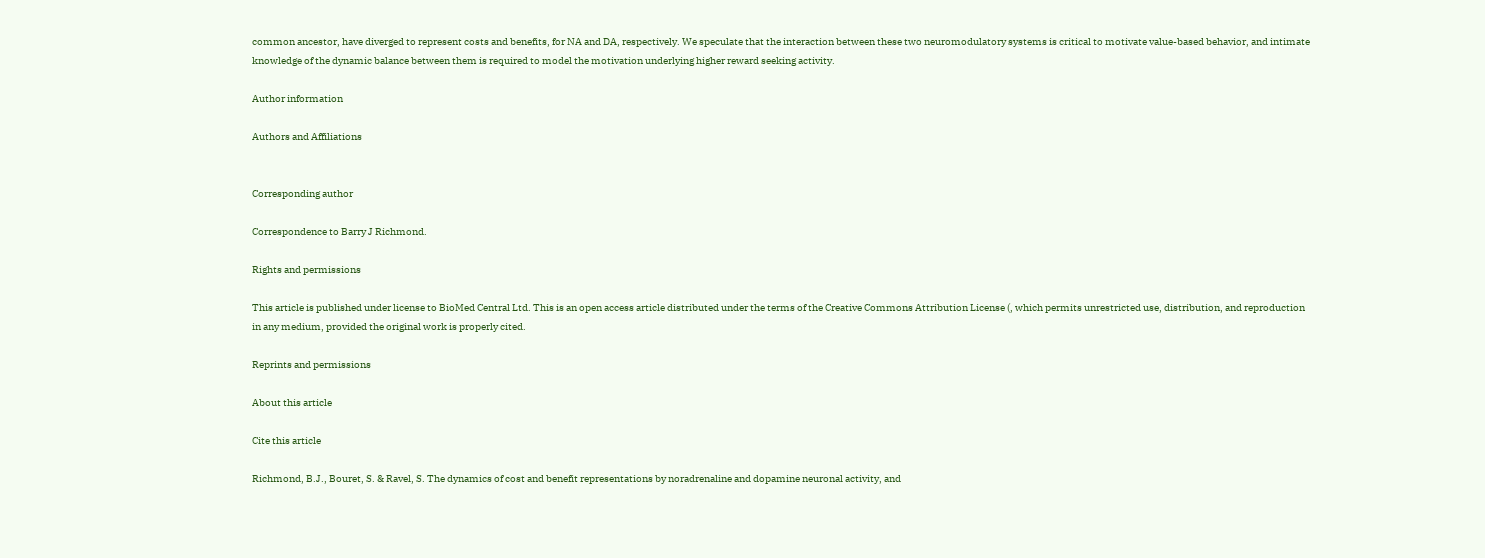common ancestor, have diverged to represent costs and benefits, for NA and DA, respectively. We speculate that the interaction between these two neuromodulatory systems is critical to motivate value-based behavior, and intimate knowledge of the dynamic balance between them is required to model the motivation underlying higher reward seeking activity.

Author information

Authors and Affiliations


Corresponding author

Correspondence to Barry J Richmond.

Rights and permissions

This article is published under license to BioMed Central Ltd. This is an open access article distributed under the terms of the Creative Commons Attribution License (, which permits unrestricted use, distribution, and reproduction in any medium, provided the original work is properly cited.

Reprints and permissions

About this article

Cite this article

Richmond, B.J., Bouret, S. & Ravel, S. The dynamics of cost and benefit representations by noradrenaline and dopamine neuronal activity, and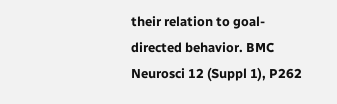their relation to goal-directed behavior. BMC Neurosci 12 (Suppl 1), P262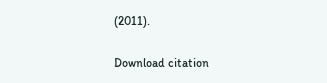(2011).

Download citation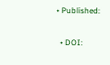• Published:

  • DOI: